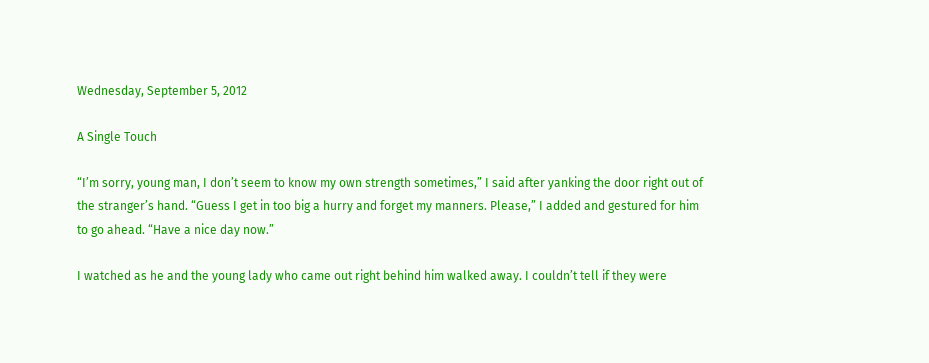Wednesday, September 5, 2012

A Single Touch

“I’m sorry, young man, I don’t seem to know my own strength sometimes,” I said after yanking the door right out of the stranger’s hand. “Guess I get in too big a hurry and forget my manners. Please,” I added and gestured for him to go ahead. “Have a nice day now.”

I watched as he and the young lady who came out right behind him walked away. I couldn’t tell if they were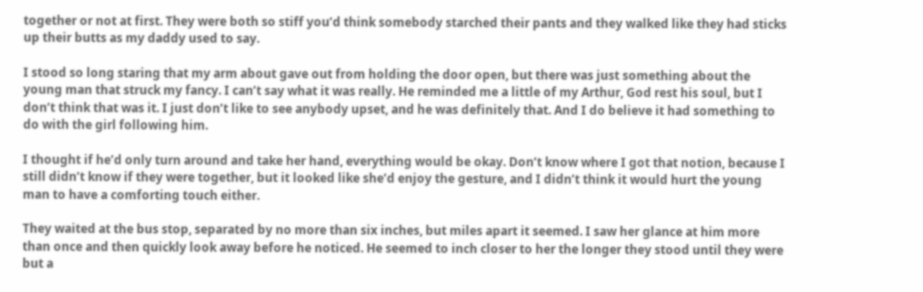together or not at first. They were both so stiff you’d think somebody starched their pants and they walked like they had sticks up their butts as my daddy used to say.

I stood so long staring that my arm about gave out from holding the door open, but there was just something about the young man that struck my fancy. I can’t say what it was really. He reminded me a little of my Arthur, God rest his soul, but I don’t think that was it. I just don’t like to see anybody upset, and he was definitely that. And I do believe it had something to do with the girl following him.

I thought if he’d only turn around and take her hand, everything would be okay. Don’t know where I got that notion, because I still didn’t know if they were together, but it looked like she’d enjoy the gesture, and I didn’t think it would hurt the young man to have a comforting touch either.

They waited at the bus stop, separated by no more than six inches, but miles apart it seemed. I saw her glance at him more than once and then quickly look away before he noticed. He seemed to inch closer to her the longer they stood until they were but a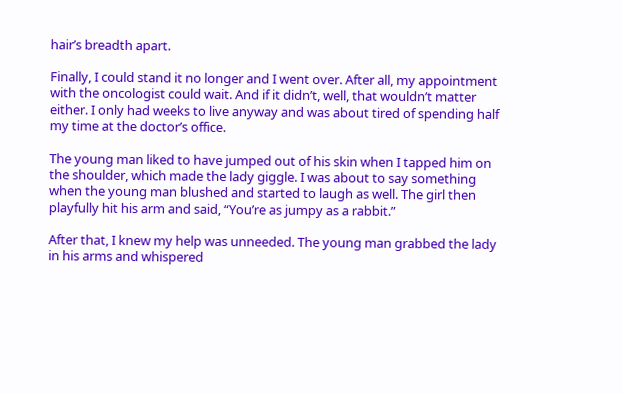hair’s breadth apart.

Finally, I could stand it no longer and I went over. After all, my appointment with the oncologist could wait. And if it didn’t, well, that wouldn’t matter either. I only had weeks to live anyway and was about tired of spending half my time at the doctor’s office.

The young man liked to have jumped out of his skin when I tapped him on the shoulder, which made the lady giggle. I was about to say something when the young man blushed and started to laugh as well. The girl then playfully hit his arm and said, “You’re as jumpy as a rabbit.”

After that, I knew my help was unneeded. The young man grabbed the lady in his arms and whispered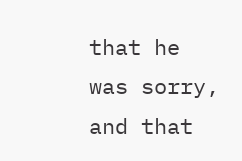that he was sorry, and that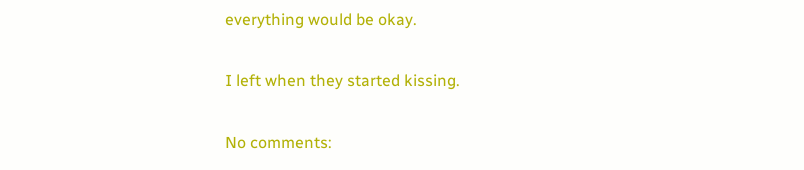everything would be okay.

I left when they started kissing.

No comments: